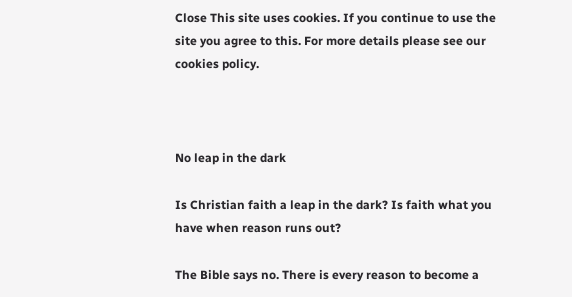Close This site uses cookies. If you continue to use the site you agree to this. For more details please see our cookies policy.



No leap in the dark

Is Christian faith a leap in the dark? Is faith what you have when reason runs out?

The Bible says no. There is every reason to become a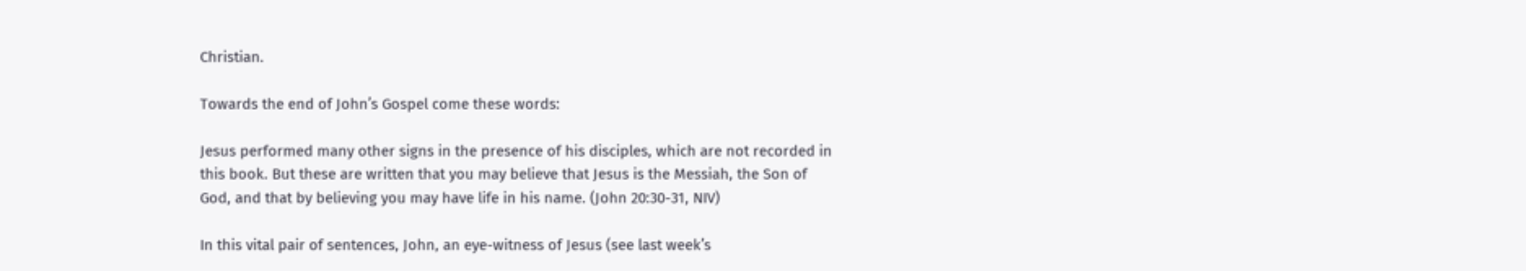Christian.

Towards the end of John’s Gospel come these words:

Jesus performed many other signs in the presence of his disciples, which are not recorded in this book. But these are written that you may believe that Jesus is the Messiah, the Son of God, and that by believing you may have life in his name. (John 20:30-31, NIV)

In this vital pair of sentences, John, an eye-witness of Jesus (see last week’s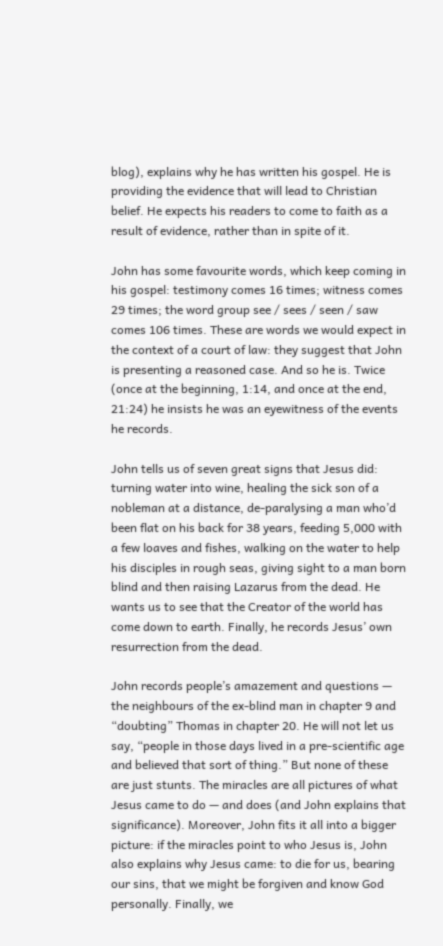blog), explains why he has written his gospel. He is providing the evidence that will lead to Christian belief. He expects his readers to come to faith as a result of evidence, rather than in spite of it.

John has some favourite words, which keep coming in his gospel: testimony comes 16 times; witness comes 29 times; the word group see / sees / seen / saw comes 106 times. These are words we would expect in the context of a court of law: they suggest that John is presenting a reasoned case. And so he is. Twice (once at the beginning, 1:14, and once at the end, 21:24) he insists he was an eyewitness of the events he records.

John tells us of seven great signs that Jesus did: turning water into wine, healing the sick son of a nobleman at a distance, de-paralysing a man who’d been flat on his back for 38 years, feeding 5,000 with a few loaves and fishes, walking on the water to help his disciples in rough seas, giving sight to a man born blind and then raising Lazarus from the dead. He wants us to see that the Creator of the world has come down to earth. Finally, he records Jesus’ own resurrection from the dead.

John records people’s amazement and questions — the neighbours of the ex-blind man in chapter 9 and “doubting” Thomas in chapter 20. He will not let us say, “people in those days lived in a pre-scientific age and believed that sort of thing.” But none of these are just stunts. The miracles are all pictures of what Jesus came to do — and does (and John explains that significance). Moreover, John fits it all into a bigger picture: if the miracles point to who Jesus is, John also explains why Jesus came: to die for us, bearing our sins, that we might be forgiven and know God personally. Finally, we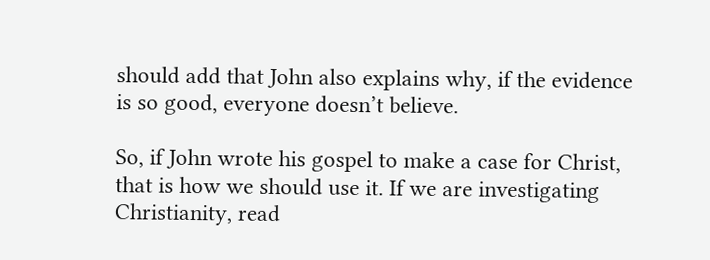should add that John also explains why, if the evidence is so good, everyone doesn’t believe.

So, if John wrote his gospel to make a case for Christ, that is how we should use it. If we are investigating Christianity, read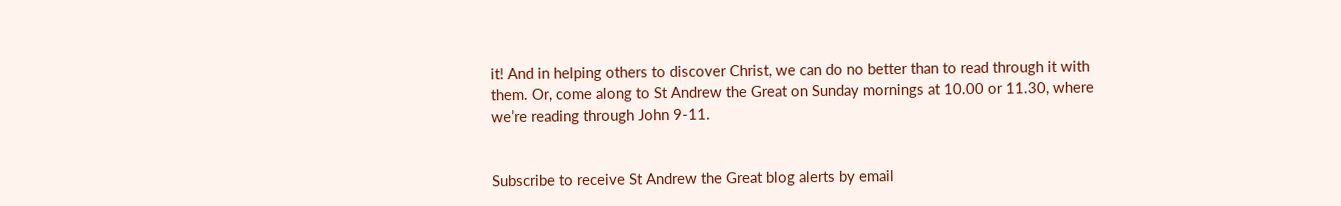it! And in helping others to discover Christ, we can do no better than to read through it with them. Or, come along to St Andrew the Great on Sunday mornings at 10.00 or 11.30, where we’re reading through John 9-11.


Subscribe to receive St Andrew the Great blog alerts by email